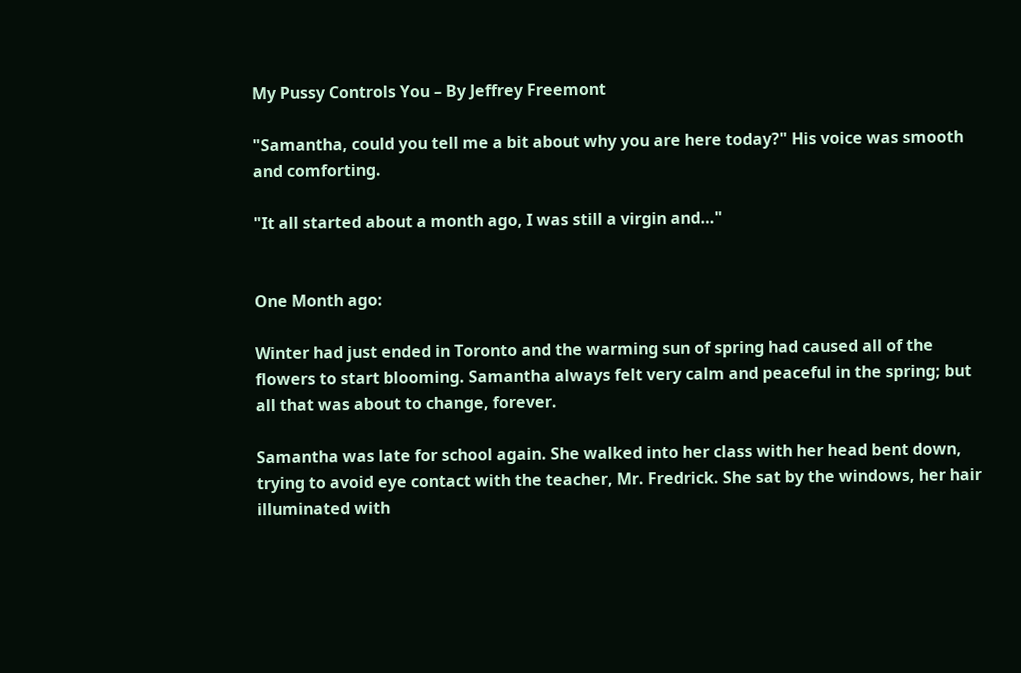My Pussy Controls You – By Jeffrey Freemont

"Samantha, could you tell me a bit about why you are here today?" His voice was smooth and comforting.

"It all started about a month ago, I was still a virgin and…"


One Month ago:

Winter had just ended in Toronto and the warming sun of spring had caused all of the flowers to start blooming. Samantha always felt very calm and peaceful in the spring; but all that was about to change, forever.

Samantha was late for school again. She walked into her class with her head bent down, trying to avoid eye contact with the teacher, Mr. Fredrick. She sat by the windows, her hair illuminated with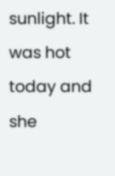sunlight. It was hot today and she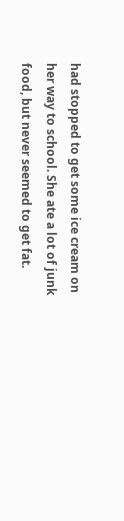had stopped to get some ice cream on her way to school. She ate a lot of junk food, but never seemed to get fat.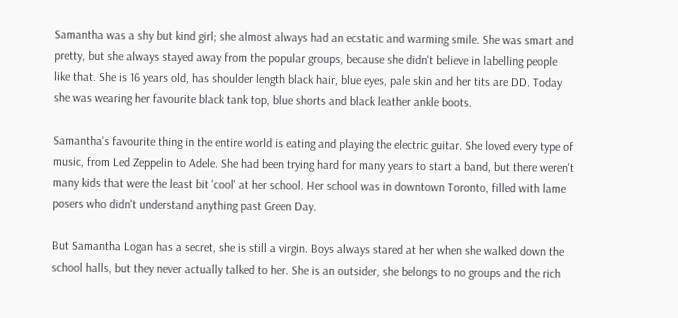Samantha was a shy but kind girl; she almost always had an ecstatic and warming smile. She was smart and pretty, but she always stayed away from the popular groups, because she didn't believe in labelling people like that. She is 16 years old, has shoulder length black hair, blue eyes, pale skin and her tits are DD. Today she was wearing her favourite black tank top, blue shorts and black leather ankle boots.

Samantha's favourite thing in the entire world is eating and playing the electric guitar. She loved every type of music, from Led Zeppelin to Adele. She had been trying hard for many years to start a band, but there weren't many kids that were the least bit 'cool' at her school. Her school was in downtown Toronto, filled with lame posers who didn't understand anything past Green Day.

But Samantha Logan has a secret, she is still a virgin. Boys always stared at her when she walked down the school halls, but they never actually talked to her. She is an outsider, she belongs to no groups and the rich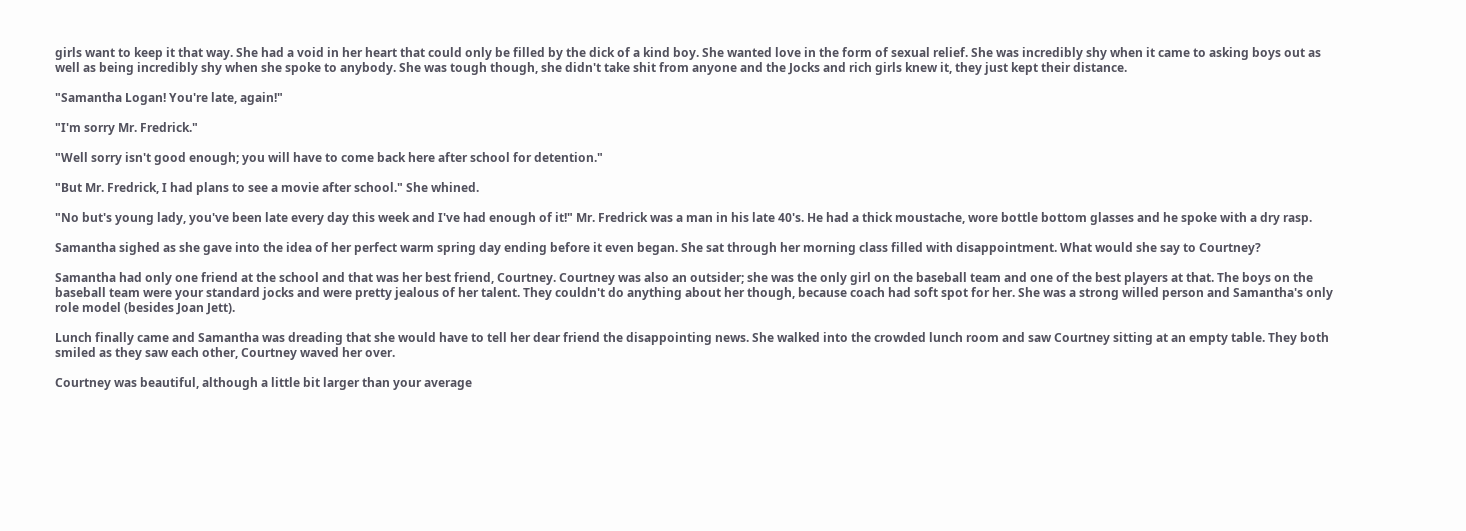girls want to keep it that way. She had a void in her heart that could only be filled by the dick of a kind boy. She wanted love in the form of sexual relief. She was incredibly shy when it came to asking boys out as well as being incredibly shy when she spoke to anybody. She was tough though, she didn't take shit from anyone and the Jocks and rich girls knew it, they just kept their distance.

"Samantha Logan! You're late, again!"

"I'm sorry Mr. Fredrick."

"Well sorry isn't good enough; you will have to come back here after school for detention."

"But Mr. Fredrick, I had plans to see a movie after school." She whined.

"No but's young lady, you've been late every day this week and I've had enough of it!" Mr. Fredrick was a man in his late 40's. He had a thick moustache, wore bottle bottom glasses and he spoke with a dry rasp.

Samantha sighed as she gave into the idea of her perfect warm spring day ending before it even began. She sat through her morning class filled with disappointment. What would she say to Courtney?

Samantha had only one friend at the school and that was her best friend, Courtney. Courtney was also an outsider; she was the only girl on the baseball team and one of the best players at that. The boys on the baseball team were your standard jocks and were pretty jealous of her talent. They couldn't do anything about her though, because coach had soft spot for her. She was a strong willed person and Samantha's only role model (besides Joan Jett).

Lunch finally came and Samantha was dreading that she would have to tell her dear friend the disappointing news. She walked into the crowded lunch room and saw Courtney sitting at an empty table. They both smiled as they saw each other, Courtney waved her over.

Courtney was beautiful, although a little bit larger than your average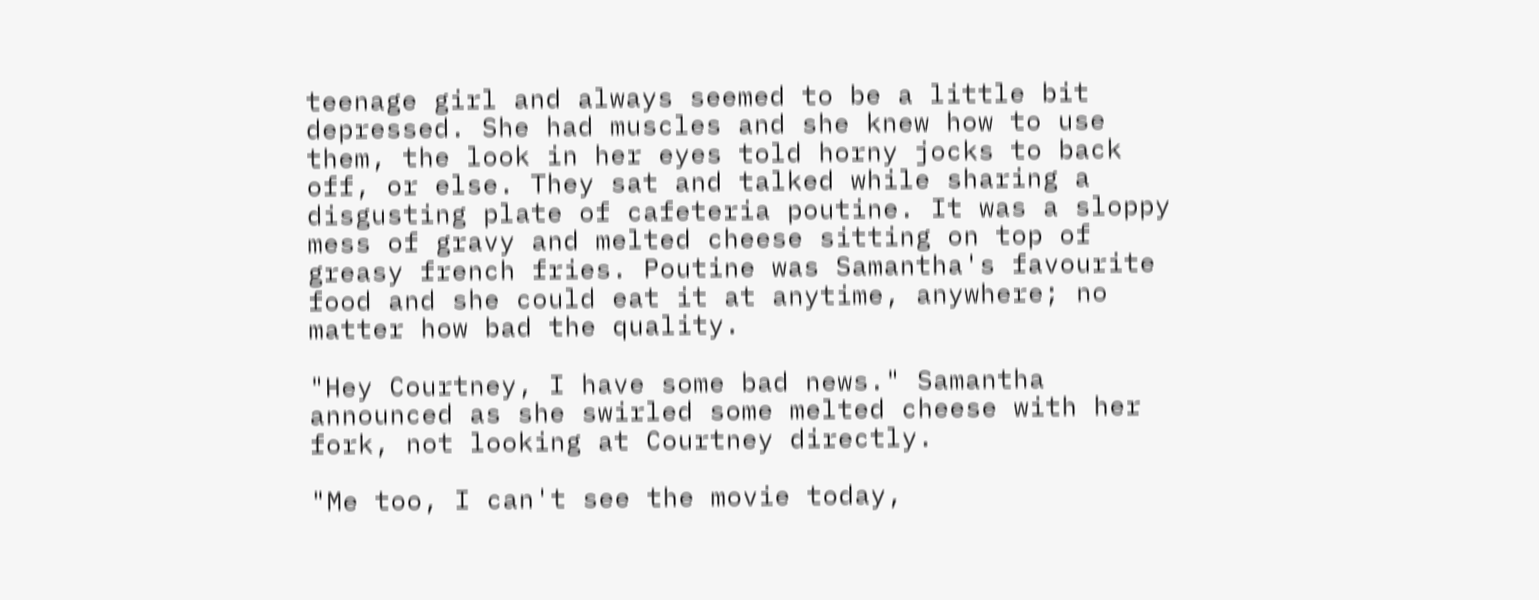teenage girl and always seemed to be a little bit depressed. She had muscles and she knew how to use them, the look in her eyes told horny jocks to back off, or else. They sat and talked while sharing a disgusting plate of cafeteria poutine. It was a sloppy mess of gravy and melted cheese sitting on top of greasy french fries. Poutine was Samantha's favourite food and she could eat it at anytime, anywhere; no matter how bad the quality.

"Hey Courtney, I have some bad news." Samantha announced as she swirled some melted cheese with her fork, not looking at Courtney directly.

"Me too, I can't see the movie today,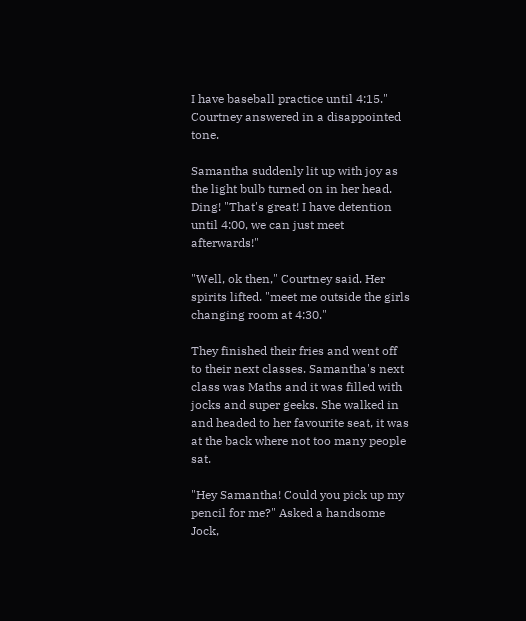I have baseball practice until 4:15." Courtney answered in a disappointed tone.

Samantha suddenly lit up with joy as the light bulb turned on in her head. Ding! "That's great! I have detention until 4:00, we can just meet afterwards!"

"Well, ok then," Courtney said. Her spirits lifted. "meet me outside the girls changing room at 4:30."

They finished their fries and went off to their next classes. Samantha's next class was Maths and it was filled with jocks and super geeks. She walked in and headed to her favourite seat, it was at the back where not too many people sat.

"Hey Samantha! Could you pick up my pencil for me?" Asked a handsome Jock,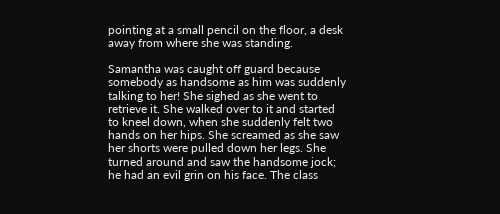pointing at a small pencil on the floor, a desk away from where she was standing.

Samantha was caught off guard because somebody as handsome as him was suddenly talking to her! She sighed as she went to retrieve it. She walked over to it and started to kneel down, when she suddenly felt two hands on her hips. She screamed as she saw her shorts were pulled down her legs. She turned around and saw the handsome jock; he had an evil grin on his face. The class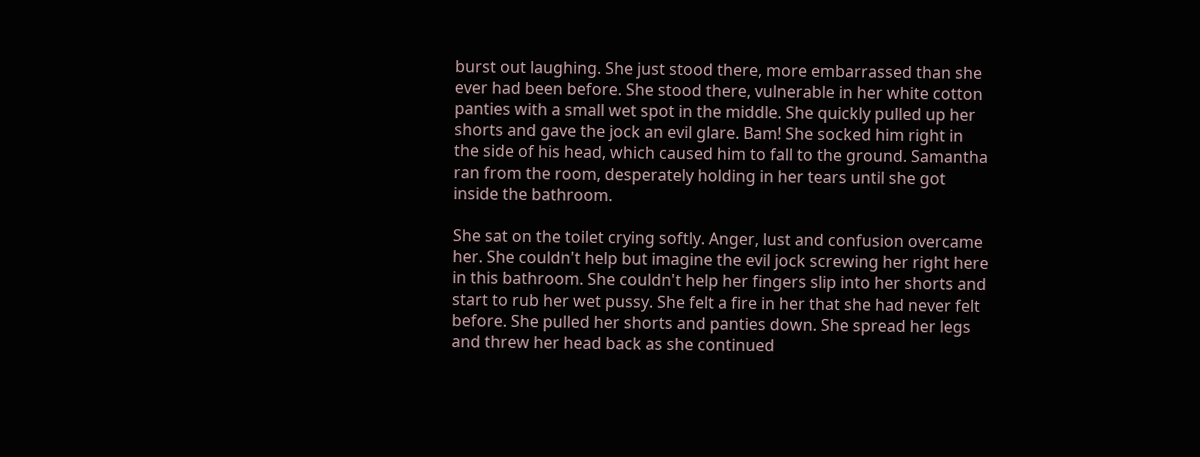burst out laughing. She just stood there, more embarrassed than she ever had been before. She stood there, vulnerable in her white cotton panties with a small wet spot in the middle. She quickly pulled up her shorts and gave the jock an evil glare. Bam! She socked him right in the side of his head, which caused him to fall to the ground. Samantha ran from the room, desperately holding in her tears until she got inside the bathroom.

She sat on the toilet crying softly. Anger, lust and confusion overcame her. She couldn't help but imagine the evil jock screwing her right here in this bathroom. She couldn't help her fingers slip into her shorts and start to rub her wet pussy. She felt a fire in her that she had never felt before. She pulled her shorts and panties down. She spread her legs and threw her head back as she continued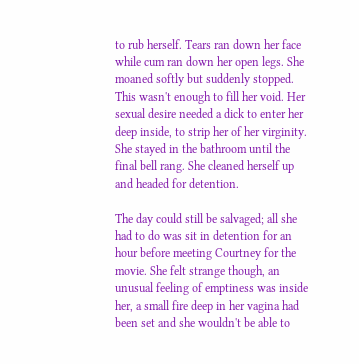to rub herself. Tears ran down her face while cum ran down her open legs. She moaned softly but suddenly stopped. This wasn't enough to fill her void. Her sexual desire needed a dick to enter her deep inside, to strip her of her virginity. She stayed in the bathroom until the final bell rang. She cleaned herself up and headed for detention.

The day could still be salvaged; all she had to do was sit in detention for an hour before meeting Courtney for the movie. She felt strange though, an unusual feeling of emptiness was inside her, a small fire deep in her vagina had been set and she wouldn't be able to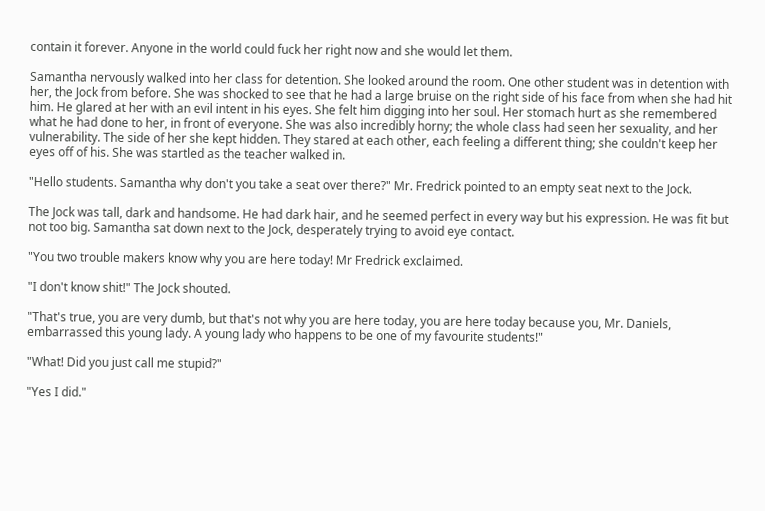contain it forever. Anyone in the world could fuck her right now and she would let them.

Samantha nervously walked into her class for detention. She looked around the room. One other student was in detention with her, the Jock from before. She was shocked to see that he had a large bruise on the right side of his face from when she had hit him. He glared at her with an evil intent in his eyes. She felt him digging into her soul. Her stomach hurt as she remembered what he had done to her, in front of everyone. She was also incredibly horny; the whole class had seen her sexuality, and her vulnerability. The side of her she kept hidden. They stared at each other, each feeling a different thing; she couldn't keep her eyes off of his. She was startled as the teacher walked in.

"Hello students. Samantha why don't you take a seat over there?" Mr. Fredrick pointed to an empty seat next to the Jock.

The Jock was tall, dark and handsome. He had dark hair, and he seemed perfect in every way but his expression. He was fit but not too big. Samantha sat down next to the Jock, desperately trying to avoid eye contact.

"You two trouble makers know why you are here today! Mr Fredrick exclaimed.

"I don't know shit!" The Jock shouted.

"That's true, you are very dumb, but that's not why you are here today, you are here today because you, Mr. Daniels, embarrassed this young lady. A young lady who happens to be one of my favourite students!"

"What! Did you just call me stupid?"

"Yes I did."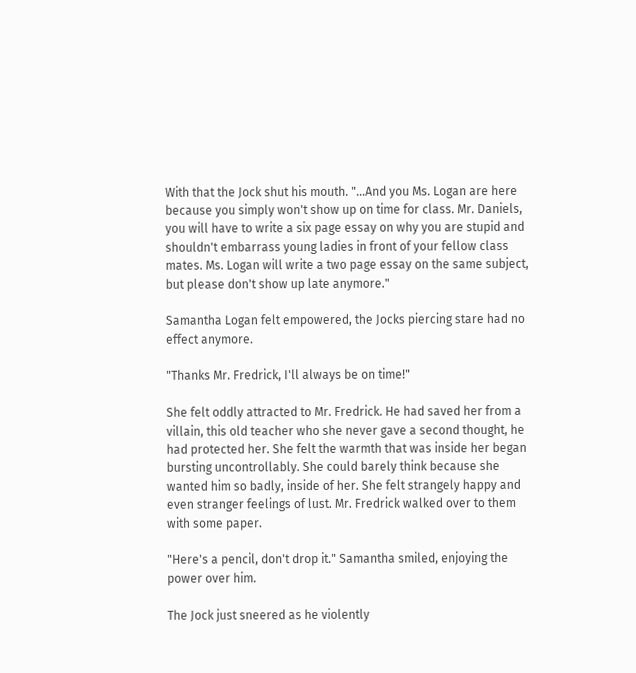With that the Jock shut his mouth. "…And you Ms. Logan are here because you simply won't show up on time for class. Mr. Daniels, you will have to write a six page essay on why you are stupid and shouldn't embarrass young ladies in front of your fellow class mates. Ms. Logan will write a two page essay on the same subject, but please don't show up late anymore."

Samantha Logan felt empowered, the Jocks piercing stare had no effect anymore.

"Thanks Mr. Fredrick, I'll always be on time!"

She felt oddly attracted to Mr. Fredrick. He had saved her from a villain, this old teacher who she never gave a second thought, he had protected her. She felt the warmth that was inside her began bursting uncontrollably. She could barely think because she wanted him so badly, inside of her. She felt strangely happy and even stranger feelings of lust. Mr. Fredrick walked over to them with some paper.

"Here's a pencil, don't drop it." Samantha smiled, enjoying the power over him.

The Jock just sneered as he violently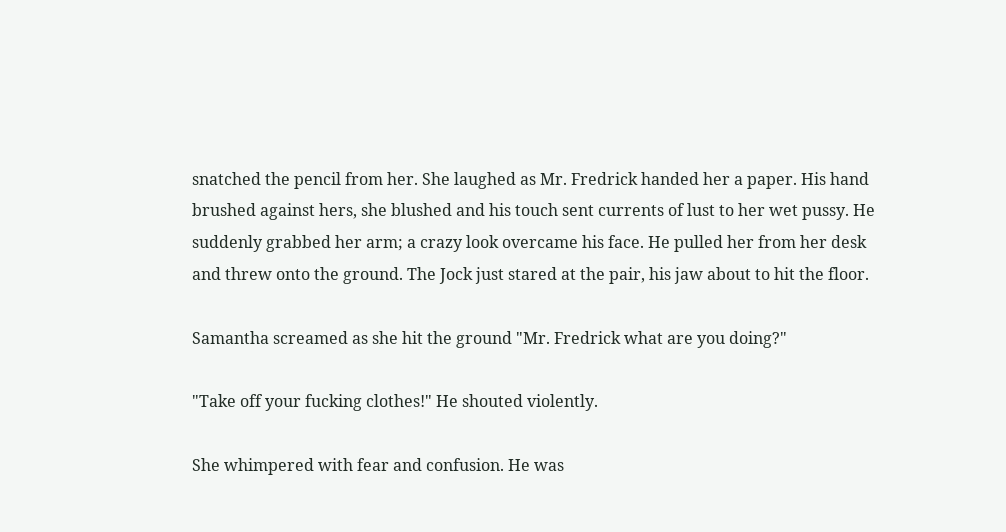snatched the pencil from her. She laughed as Mr. Fredrick handed her a paper. His hand brushed against hers, she blushed and his touch sent currents of lust to her wet pussy. He suddenly grabbed her arm; a crazy look overcame his face. He pulled her from her desk and threw onto the ground. The Jock just stared at the pair, his jaw about to hit the floor.

Samantha screamed as she hit the ground "Mr. Fredrick what are you doing?"

"Take off your fucking clothes!" He shouted violently.

She whimpered with fear and confusion. He was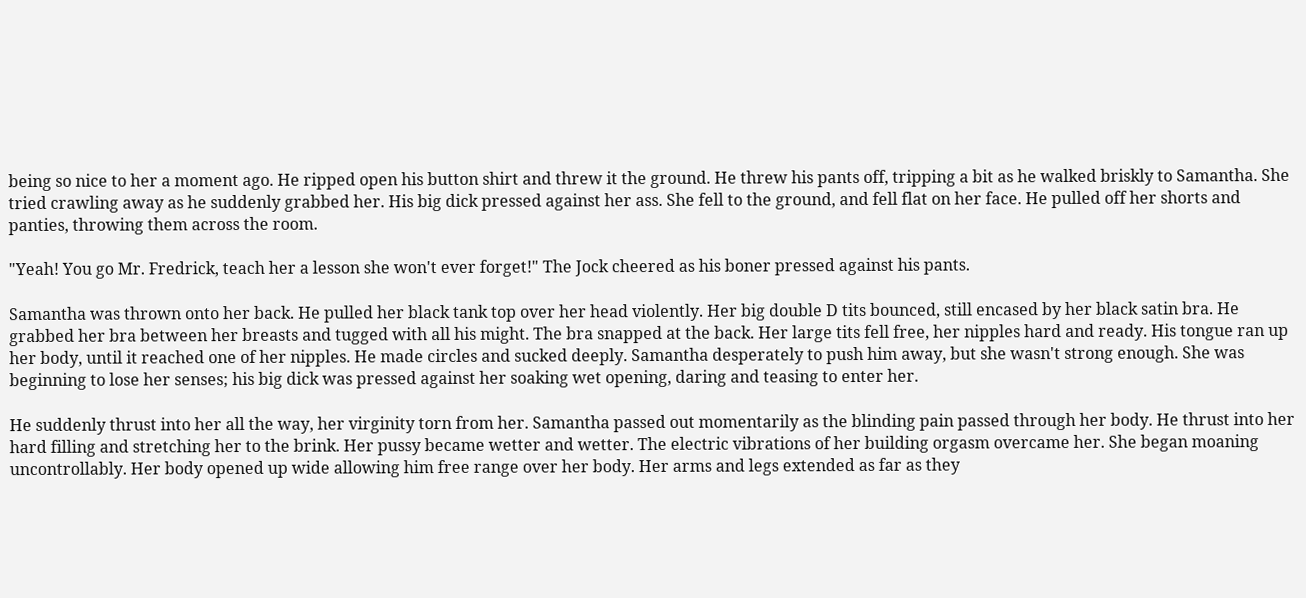being so nice to her a moment ago. He ripped open his button shirt and threw it the ground. He threw his pants off, tripping a bit as he walked briskly to Samantha. She tried crawling away as he suddenly grabbed her. His big dick pressed against her ass. She fell to the ground, and fell flat on her face. He pulled off her shorts and panties, throwing them across the room.

"Yeah! You go Mr. Fredrick, teach her a lesson she won't ever forget!" The Jock cheered as his boner pressed against his pants.

Samantha was thrown onto her back. He pulled her black tank top over her head violently. Her big double D tits bounced, still encased by her black satin bra. He grabbed her bra between her breasts and tugged with all his might. The bra snapped at the back. Her large tits fell free, her nipples hard and ready. His tongue ran up her body, until it reached one of her nipples. He made circles and sucked deeply. Samantha desperately to push him away, but she wasn't strong enough. She was beginning to lose her senses; his big dick was pressed against her soaking wet opening, daring and teasing to enter her.

He suddenly thrust into her all the way, her virginity torn from her. Samantha passed out momentarily as the blinding pain passed through her body. He thrust into her hard filling and stretching her to the brink. Her pussy became wetter and wetter. The electric vibrations of her building orgasm overcame her. She began moaning uncontrollably. Her body opened up wide allowing him free range over her body. Her arms and legs extended as far as they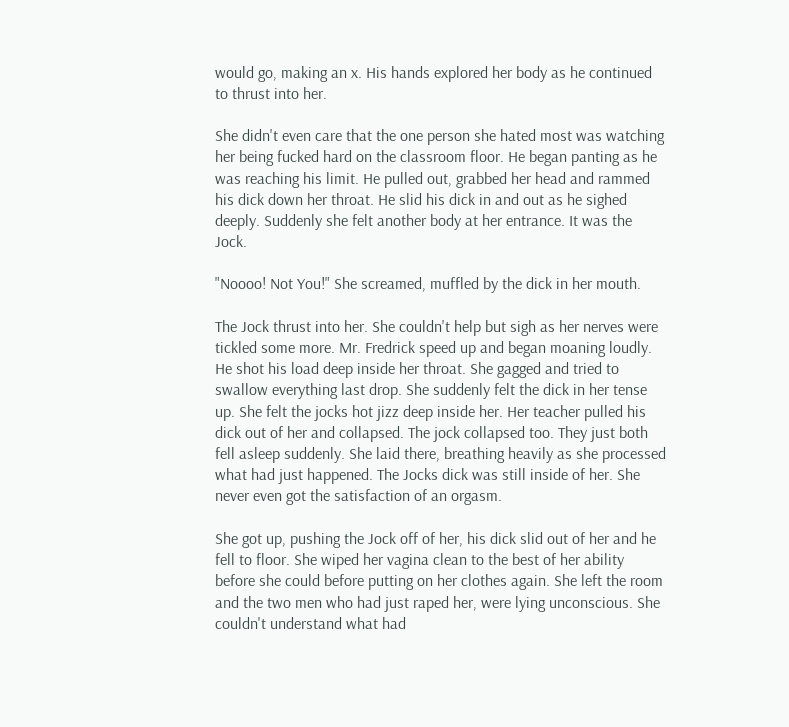would go, making an x. His hands explored her body as he continued to thrust into her.

She didn't even care that the one person she hated most was watching her being fucked hard on the classroom floor. He began panting as he was reaching his limit. He pulled out, grabbed her head and rammed his dick down her throat. He slid his dick in and out as he sighed deeply. Suddenly she felt another body at her entrance. It was the Jock.

"Noooo! Not You!" She screamed, muffled by the dick in her mouth.

The Jock thrust into her. She couldn't help but sigh as her nerves were tickled some more. Mr. Fredrick speed up and began moaning loudly. He shot his load deep inside her throat. She gagged and tried to swallow everything last drop. She suddenly felt the dick in her tense up. She felt the jocks hot jizz deep inside her. Her teacher pulled his dick out of her and collapsed. The jock collapsed too. They just both fell asleep suddenly. She laid there, breathing heavily as she processed what had just happened. The Jocks dick was still inside of her. She never even got the satisfaction of an orgasm.

She got up, pushing the Jock off of her, his dick slid out of her and he fell to floor. She wiped her vagina clean to the best of her ability before she could before putting on her clothes again. She left the room and the two men who had just raped her, were lying unconscious. She couldn't understand what had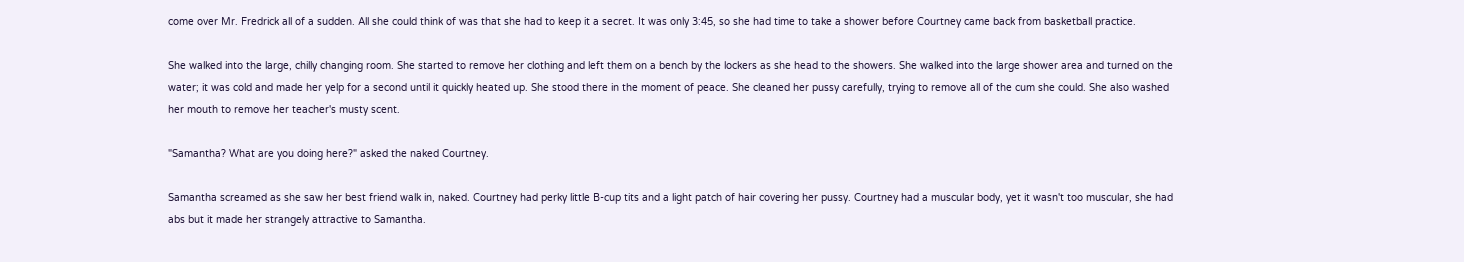come over Mr. Fredrick all of a sudden. All she could think of was that she had to keep it a secret. It was only 3:45, so she had time to take a shower before Courtney came back from basketball practice.

She walked into the large, chilly changing room. She started to remove her clothing and left them on a bench by the lockers as she head to the showers. She walked into the large shower area and turned on the water; it was cold and made her yelp for a second until it quickly heated up. She stood there in the moment of peace. She cleaned her pussy carefully, trying to remove all of the cum she could. She also washed her mouth to remove her teacher's musty scent.

"Samantha? What are you doing here?" asked the naked Courtney.

Samantha screamed as she saw her best friend walk in, naked. Courtney had perky little B-cup tits and a light patch of hair covering her pussy. Courtney had a muscular body, yet it wasn't too muscular, she had abs but it made her strangely attractive to Samantha.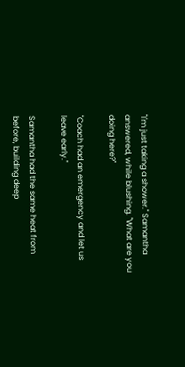"I'm just taking a shower." Samantha answered, while blushing. "What are you doing here?"

"Coach had an emergency and let us leave early."

Samantha had the same heat from before, building deep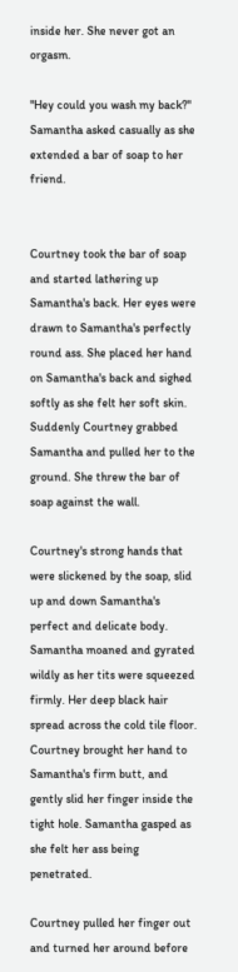inside her. She never got an orgasm.

"Hey could you wash my back?" Samantha asked casually as she extended a bar of soap to her friend.


Courtney took the bar of soap and started lathering up Samantha's back. Her eyes were drawn to Samantha's perfectly round ass. She placed her hand on Samantha's back and sighed softly as she felt her soft skin. Suddenly Courtney grabbed Samantha and pulled her to the ground. She threw the bar of soap against the wall.

Courtney's strong hands that were slickened by the soap, slid up and down Samantha's perfect and delicate body. Samantha moaned and gyrated wildly as her tits were squeezed firmly. Her deep black hair spread across the cold tile floor. Courtney brought her hand to Samantha's firm butt, and gently slid her finger inside the tight hole. Samantha gasped as she felt her ass being penetrated.

Courtney pulled her finger out and turned her around before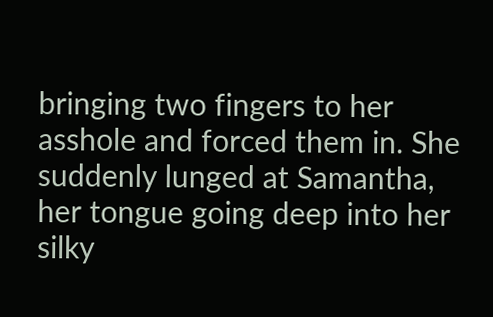bringing two fingers to her asshole and forced them in. She suddenly lunged at Samantha, her tongue going deep into her silky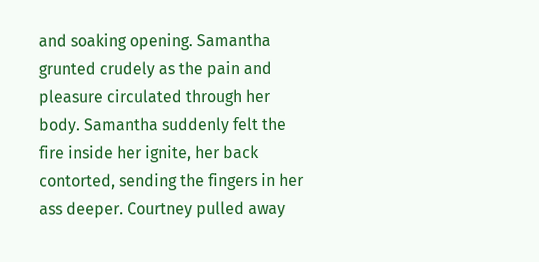and soaking opening. Samantha grunted crudely as the pain and pleasure circulated through her body. Samantha suddenly felt the fire inside her ignite, her back contorted, sending the fingers in her ass deeper. Courtney pulled away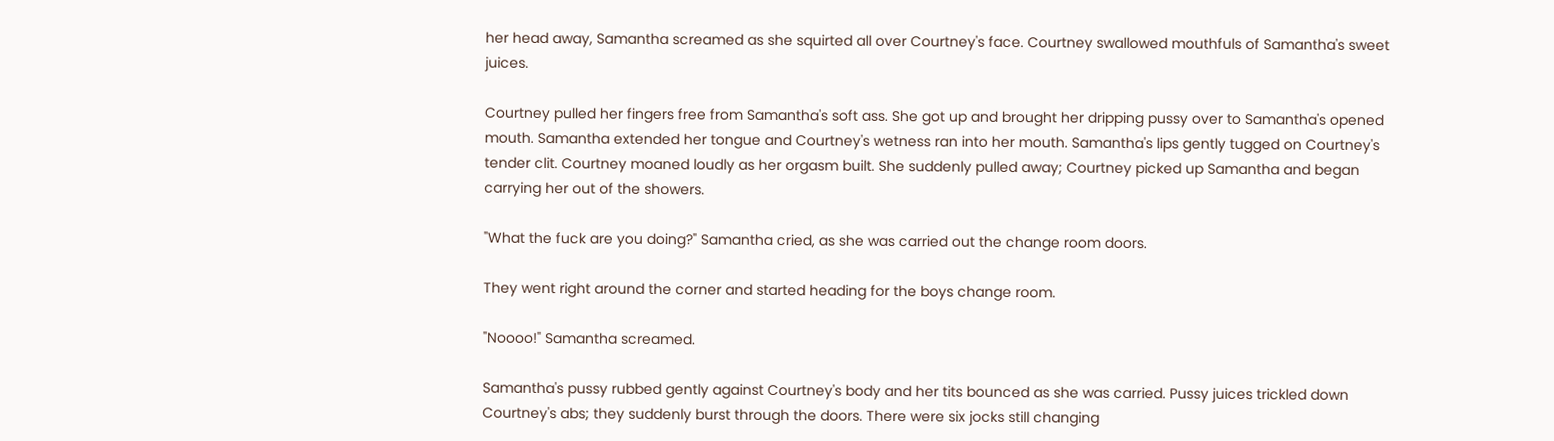her head away, Samantha screamed as she squirted all over Courtney's face. Courtney swallowed mouthfuls of Samantha's sweet juices.

Courtney pulled her fingers free from Samantha's soft ass. She got up and brought her dripping pussy over to Samantha's opened mouth. Samantha extended her tongue and Courtney's wetness ran into her mouth. Samantha's lips gently tugged on Courtney's tender clit. Courtney moaned loudly as her orgasm built. She suddenly pulled away; Courtney picked up Samantha and began carrying her out of the showers.

"What the fuck are you doing?" Samantha cried, as she was carried out the change room doors.

They went right around the corner and started heading for the boys change room.

"Noooo!" Samantha screamed.

Samantha's pussy rubbed gently against Courtney's body and her tits bounced as she was carried. Pussy juices trickled down Courtney's abs; they suddenly burst through the doors. There were six jocks still changing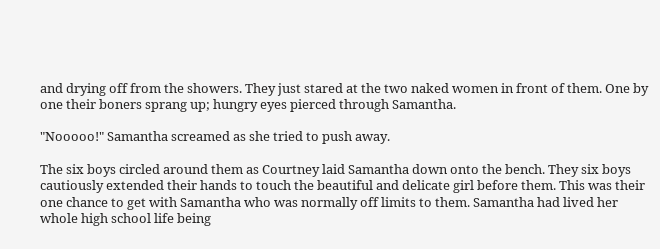and drying off from the showers. They just stared at the two naked women in front of them. One by one their boners sprang up; hungry eyes pierced through Samantha.

"Nooooo!" Samantha screamed as she tried to push away.

The six boys circled around them as Courtney laid Samantha down onto the bench. They six boys cautiously extended their hands to touch the beautiful and delicate girl before them. This was their one chance to get with Samantha who was normally off limits to them. Samantha had lived her whole high school life being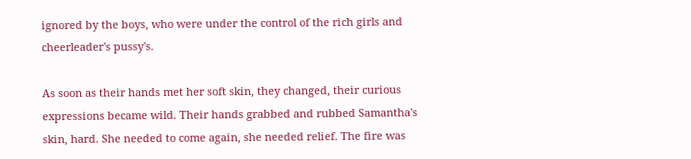ignored by the boys, who were under the control of the rich girls and cheerleader's pussy's.

As soon as their hands met her soft skin, they changed, their curious expressions became wild. Their hands grabbed and rubbed Samantha's skin, hard. She needed to come again, she needed relief. The fire was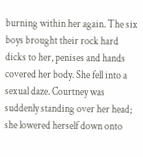burning within her again. The six boys brought their rock hard dicks to her, penises and hands covered her body. She fell into a sexual daze. Courtney was suddenly standing over her head; she lowered herself down onto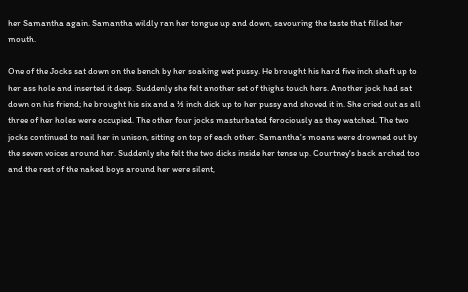her Samantha again. Samantha wildly ran her tongue up and down, savouring the taste that filled her mouth.

One of the Jocks sat down on the bench by her soaking wet pussy. He brought his hard five inch shaft up to her ass hole and inserted it deep. Suddenly she felt another set of thighs touch hers. Another jock had sat down on his friend; he brought his six and a ½ inch dick up to her pussy and shoved it in. She cried out as all three of her holes were occupied. The other four jocks masturbated ferociously as they watched. The two jocks continued to nail her in unison, sitting on top of each other. Samantha's moans were drowned out by the seven voices around her. Suddenly she felt the two dicks inside her tense up. Courtney's back arched too and the rest of the naked boys around her were silent,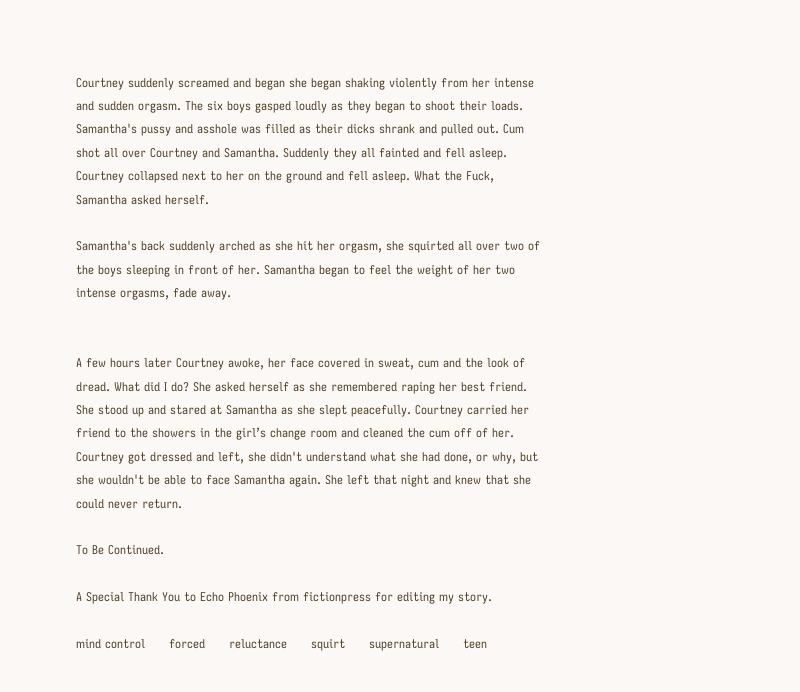Courtney suddenly screamed and began she began shaking violently from her intense and sudden orgasm. The six boys gasped loudly as they began to shoot their loads. Samantha's pussy and asshole was filled as their dicks shrank and pulled out. Cum shot all over Courtney and Samantha. Suddenly they all fainted and fell asleep. Courtney collapsed next to her on the ground and fell asleep. What the Fuck, Samantha asked herself.

Samantha's back suddenly arched as she hit her orgasm, she squirted all over two of the boys sleeping in front of her. Samantha began to feel the weight of her two intense orgasms, fade away.


A few hours later Courtney awoke, her face covered in sweat, cum and the look of dread. What did I do? She asked herself as she remembered raping her best friend. She stood up and stared at Samantha as she slept peacefully. Courtney carried her friend to the showers in the girl’s change room and cleaned the cum off of her. Courtney got dressed and left, she didn't understand what she had done, or why, but she wouldn't be able to face Samantha again. She left that night and knew that she could never return.

To Be Continued.

A Special Thank You to Echo Phoenix from fictionpress for editing my story.

mind control      forced      reluctance      squirt      supernatural      teen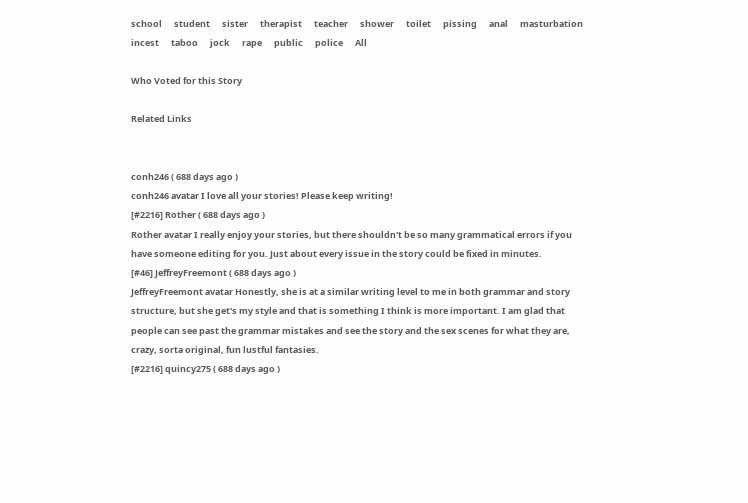school      student      sister      therapist      teacher      shower      toilet      pissing      anal      masturbation      incest      taboo      jock      rape      public      police      All

Who Voted for this Story

Related Links


conh246 ( 688 days ago )
conh246 avatar I love all your stories! Please keep writing!
[#2216] Rother ( 688 days ago )
Rother avatar I really enjoy your stories, but there shouldn't be so many grammatical errors if you have someone editing for you. Just about every issue in the story could be fixed in minutes.
[#46] JeffreyFreemont ( 688 days ago )
JeffreyFreemont avatar Honestly, she is at a similar writing level to me in both grammar and story structure, but she get's my style and that is something I think is more important. I am glad that people can see past the grammar mistakes and see the story and the sex scenes for what they are, crazy, sorta original, fun lustful fantasies.
[#2216] quincy275 ( 688 days ago )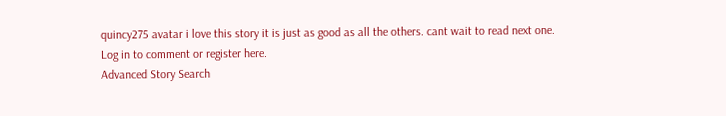quincy275 avatar i love this story it is just as good as all the others. cant wait to read next one.
Log in to comment or register here.
Advanced Story Search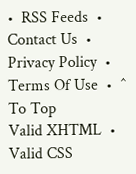•  RSS Feeds  •  Contact Us  •  Privacy Policy  •  Terms Of Use  •  ^ To Top
Valid XHTML  •  Valid CSS